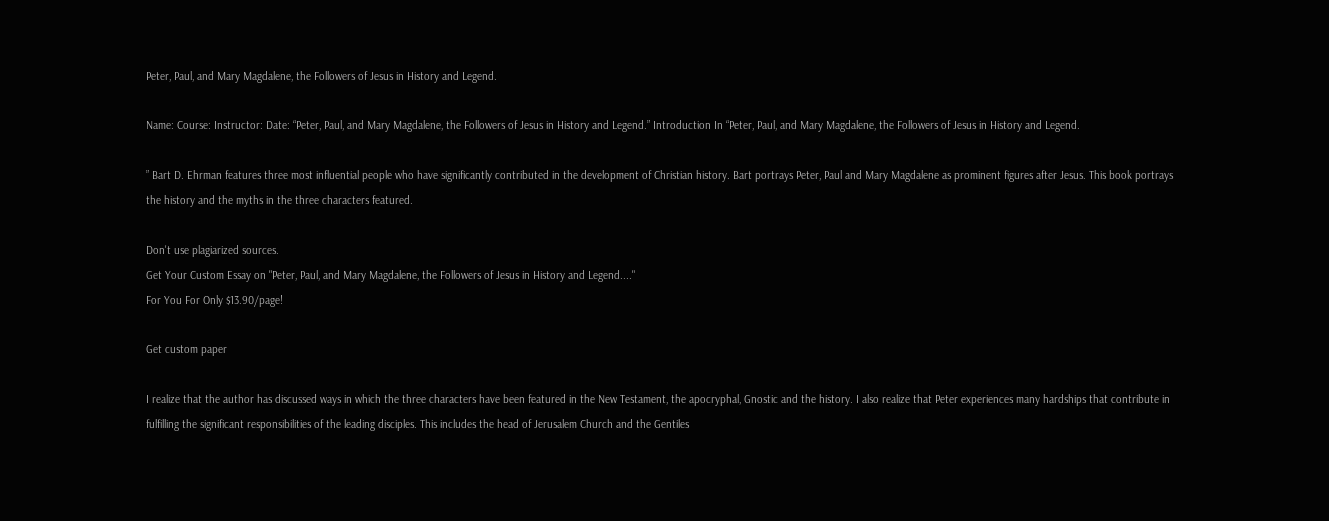Peter, Paul, and Mary Magdalene, the Followers of Jesus in History and Legend.

Name: Course: Instructor: Date: “Peter, Paul, and Mary Magdalene, the Followers of Jesus in History and Legend.” Introduction In “Peter, Paul, and Mary Magdalene, the Followers of Jesus in History and Legend.

” Bart D. Ehrman features three most influential people who have significantly contributed in the development of Christian history. Bart portrays Peter, Paul and Mary Magdalene as prominent figures after Jesus. This book portrays the history and the myths in the three characters featured.

Don't use plagiarized sources.
Get Your Custom Essay on "Peter, Paul, and Mary Magdalene, the Followers of Jesus in History and Legend...."
For You For Only $13.90/page!

Get custom paper

I realize that the author has discussed ways in which the three characters have been featured in the New Testament, the apocryphal, Gnostic and the history. I also realize that Peter experiences many hardships that contribute in fulfilling the significant responsibilities of the leading disciples. This includes the head of Jerusalem Church and the Gentiles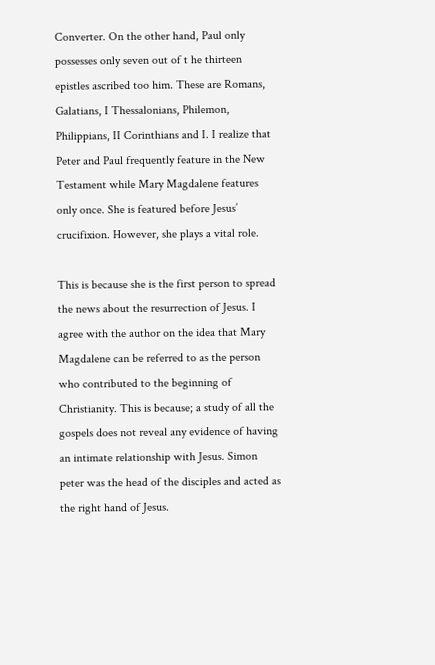Converter. On the other hand, Paul only possesses only seven out of t he thirteen epistles ascribed too him. These are Romans, Galatians, I Thessalonians, Philemon, Philippians, II Corinthians and I. I realize that Peter and Paul frequently feature in the New Testament while Mary Magdalene features only once. She is featured before Jesus’ crucifixion. However, she plays a vital role.

This is because she is the first person to spread the news about the resurrection of Jesus. I agree with the author on the idea that Mary Magdalene can be referred to as the person who contributed to the beginning of Christianity. This is because; a study of all the gospels does not reveal any evidence of having an intimate relationship with Jesus. Simon peter was the head of the disciples and acted as the right hand of Jesus.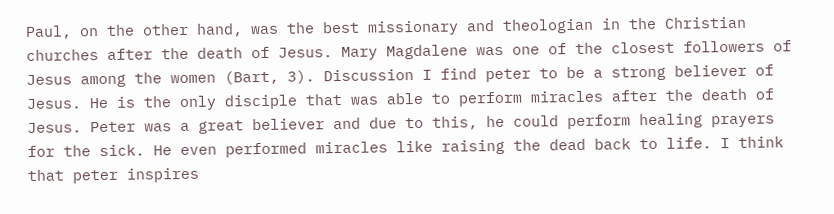Paul, on the other hand, was the best missionary and theologian in the Christian churches after the death of Jesus. Mary Magdalene was one of the closest followers of Jesus among the women (Bart, 3). Discussion I find peter to be a strong believer of Jesus. He is the only disciple that was able to perform miracles after the death of Jesus. Peter was a great believer and due to this, he could perform healing prayers for the sick. He even performed miracles like raising the dead back to life. I think that peter inspires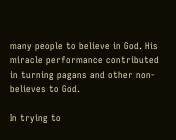many people to believe in God. His miracle performance contributed in turning pagans and other non-believes to God.

In trying to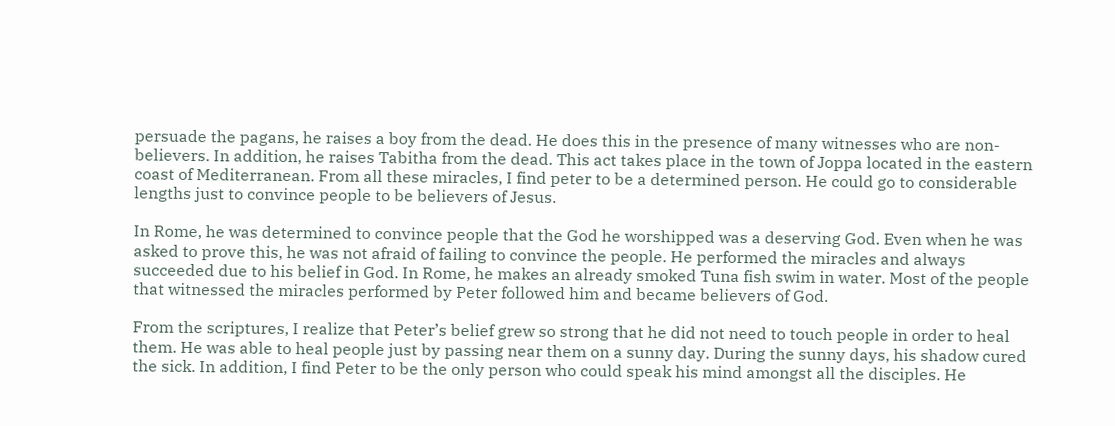persuade the pagans, he raises a boy from the dead. He does this in the presence of many witnesses who are non-believers. In addition, he raises Tabitha from the dead. This act takes place in the town of Joppa located in the eastern coast of Mediterranean. From all these miracles, I find peter to be a determined person. He could go to considerable lengths just to convince people to be believers of Jesus.

In Rome, he was determined to convince people that the God he worshipped was a deserving God. Even when he was asked to prove this, he was not afraid of failing to convince the people. He performed the miracles and always succeeded due to his belief in God. In Rome, he makes an already smoked Tuna fish swim in water. Most of the people that witnessed the miracles performed by Peter followed him and became believers of God.

From the scriptures, I realize that Peter’s belief grew so strong that he did not need to touch people in order to heal them. He was able to heal people just by passing near them on a sunny day. During the sunny days, his shadow cured the sick. In addition, I find Peter to be the only person who could speak his mind amongst all the disciples. He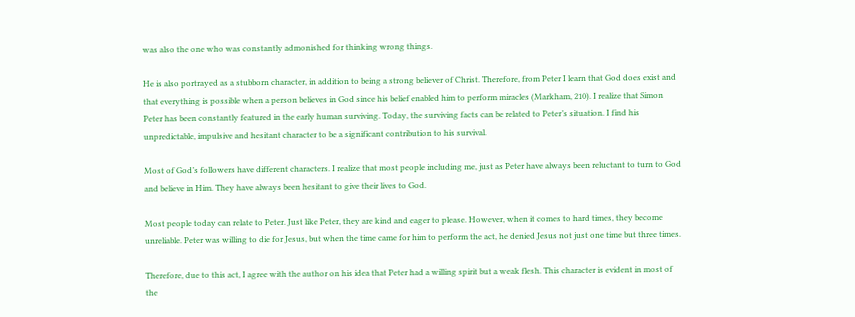was also the one who was constantly admonished for thinking wrong things.

He is also portrayed as a stubborn character, in addition to being a strong believer of Christ. Therefore, from Peter I learn that God does exist and that everything is possible when a person believes in God since his belief enabled him to perform miracles (Markham, 210). I realize that Simon Peter has been constantly featured in the early human surviving. Today, the surviving facts can be related to Peter’s situation. I find his unpredictable, impulsive and hesitant character to be a significant contribution to his survival.

Most of God’s followers have different characters. I realize that most people including me, just as Peter have always been reluctant to turn to God and believe in Him. They have always been hesitant to give their lives to God.

Most people today can relate to Peter. Just like Peter, they are kind and eager to please. However, when it comes to hard times, they become unreliable. Peter was willing to die for Jesus, but when the time came for him to perform the act, he denied Jesus not just one time but three times.

Therefore, due to this act, I agree with the author on his idea that Peter had a willing spirit but a weak flesh. This character is evident in most of the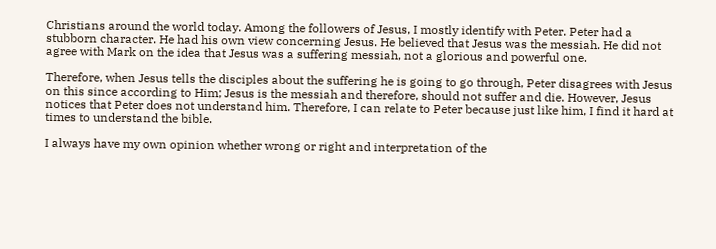Christians around the world today. Among the followers of Jesus, I mostly identify with Peter. Peter had a stubborn character. He had his own view concerning Jesus. He believed that Jesus was the messiah. He did not agree with Mark on the idea that Jesus was a suffering messiah, not a glorious and powerful one.

Therefore, when Jesus tells the disciples about the suffering he is going to go through, Peter disagrees with Jesus on this since according to Him; Jesus is the messiah and therefore, should not suffer and die. However, Jesus notices that Peter does not understand him. Therefore, I can relate to Peter because just like him, I find it hard at times to understand the bible.

I always have my own opinion whether wrong or right and interpretation of the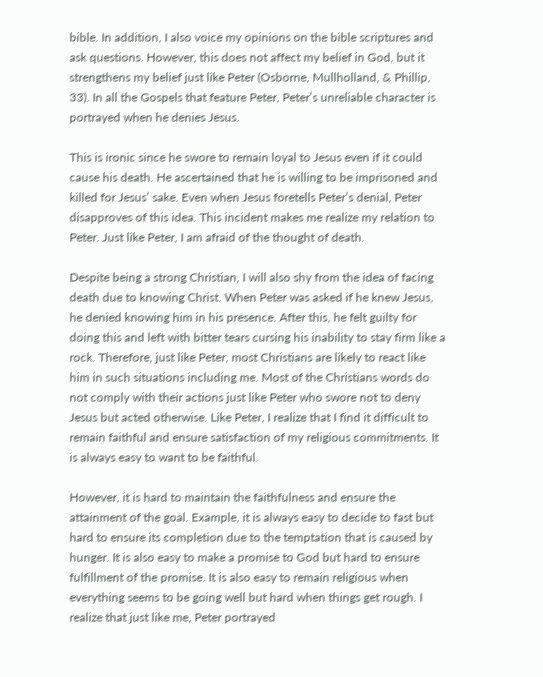bible. In addition, I also voice my opinions on the bible scriptures and ask questions. However, this does not affect my belief in God, but it strengthens my belief just like Peter (Osborne, Mullholland, & Phillip, 33). In all the Gospels that feature Peter, Peter’s unreliable character is portrayed when he denies Jesus.

This is ironic since he swore to remain loyal to Jesus even if it could cause his death. He ascertained that he is willing to be imprisoned and killed for Jesus’ sake. Even when Jesus foretells Peter’s denial, Peter disapproves of this idea. This incident makes me realize my relation to Peter. Just like Peter, I am afraid of the thought of death.

Despite being a strong Christian, I will also shy from the idea of facing death due to knowing Christ. When Peter was asked if he knew Jesus, he denied knowing him in his presence. After this, he felt guilty for doing this and left with bitter tears cursing his inability to stay firm like a rock. Therefore, just like Peter, most Christians are likely to react like him in such situations including me. Most of the Christians words do not comply with their actions just like Peter who swore not to deny Jesus but acted otherwise. Like Peter, I realize that I find it difficult to remain faithful and ensure satisfaction of my religious commitments. It is always easy to want to be faithful.

However, it is hard to maintain the faithfulness and ensure the attainment of the goal. Example, it is always easy to decide to fast but hard to ensure its completion due to the temptation that is caused by hunger. It is also easy to make a promise to God but hard to ensure fulfillment of the promise. It is also easy to remain religious when everything seems to be going well but hard when things get rough. I realize that just like me, Peter portrayed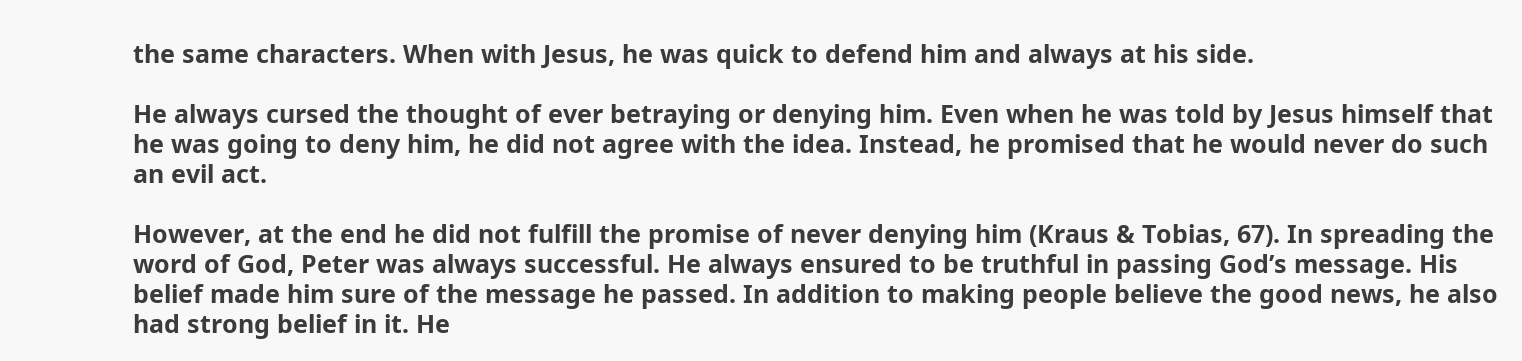the same characters. When with Jesus, he was quick to defend him and always at his side.

He always cursed the thought of ever betraying or denying him. Even when he was told by Jesus himself that he was going to deny him, he did not agree with the idea. Instead, he promised that he would never do such an evil act.

However, at the end he did not fulfill the promise of never denying him (Kraus & Tobias, 67). In spreading the word of God, Peter was always successful. He always ensured to be truthful in passing God’s message. His belief made him sure of the message he passed. In addition to making people believe the good news, he also had strong belief in it. He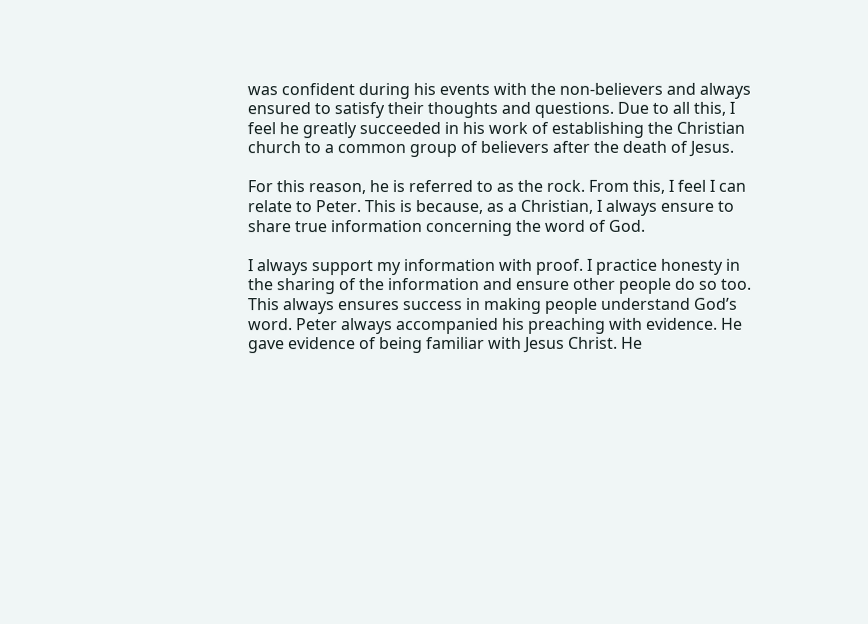was confident during his events with the non-believers and always ensured to satisfy their thoughts and questions. Due to all this, I feel he greatly succeeded in his work of establishing the Christian church to a common group of believers after the death of Jesus.

For this reason, he is referred to as the rock. From this, I feel I can relate to Peter. This is because, as a Christian, I always ensure to share true information concerning the word of God.

I always support my information with proof. I practice honesty in the sharing of the information and ensure other people do so too. This always ensures success in making people understand God’s word. Peter always accompanied his preaching with evidence. He gave evidence of being familiar with Jesus Christ. He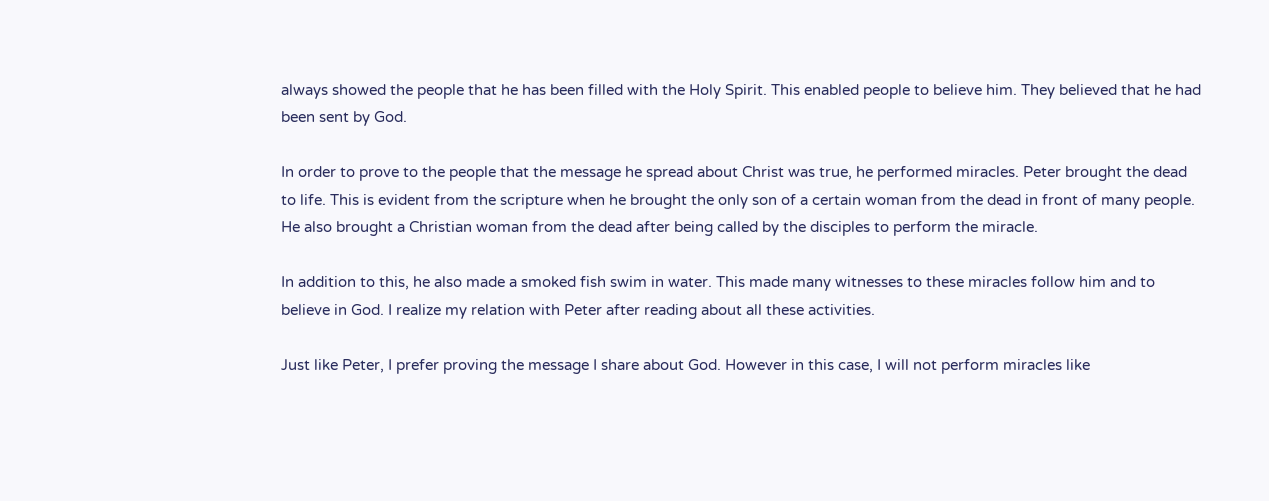always showed the people that he has been filled with the Holy Spirit. This enabled people to believe him. They believed that he had been sent by God.

In order to prove to the people that the message he spread about Christ was true, he performed miracles. Peter brought the dead to life. This is evident from the scripture when he brought the only son of a certain woman from the dead in front of many people. He also brought a Christian woman from the dead after being called by the disciples to perform the miracle.

In addition to this, he also made a smoked fish swim in water. This made many witnesses to these miracles follow him and to believe in God. I realize my relation with Peter after reading about all these activities.

Just like Peter, I prefer proving the message I share about God. However in this case, I will not perform miracles like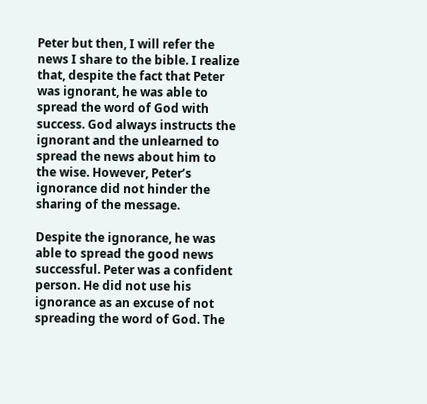Peter but then, I will refer the news I share to the bible. I realize that, despite the fact that Peter was ignorant, he was able to spread the word of God with success. God always instructs the ignorant and the unlearned to spread the news about him to the wise. However, Peter’s ignorance did not hinder the sharing of the message.

Despite the ignorance, he was able to spread the good news successful. Peter was a confident person. He did not use his ignorance as an excuse of not spreading the word of God. The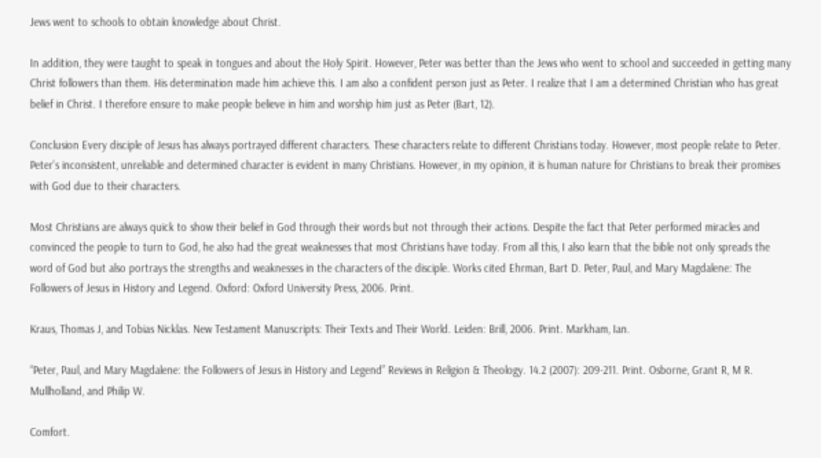Jews went to schools to obtain knowledge about Christ.

In addition, they were taught to speak in tongues and about the Holy Spirit. However, Peter was better than the Jews who went to school and succeeded in getting many Christ followers than them. His determination made him achieve this. I am also a confident person just as Peter. I realize that I am a determined Christian who has great belief in Christ. I therefore ensure to make people believe in him and worship him just as Peter (Bart, 12).

Conclusion Every disciple of Jesus has always portrayed different characters. These characters relate to different Christians today. However, most people relate to Peter. Peter’s inconsistent, unreliable and determined character is evident in many Christians. However, in my opinion, it is human nature for Christians to break their promises with God due to their characters.

Most Christians are always quick to show their belief in God through their words but not through their actions. Despite the fact that Peter performed miracles and convinced the people to turn to God, he also had the great weaknesses that most Christians have today. From all this, I also learn that the bible not only spreads the word of God but also portrays the strengths and weaknesses in the characters of the disciple. Works cited Ehrman, Bart D. Peter, Paul, and Mary Magdalene: The Followers of Jesus in History and Legend. Oxford: Oxford University Press, 2006. Print.

Kraus, Thomas J, and Tobias Nicklas. New Testament Manuscripts: Their Texts and Their World. Leiden: Brill, 2006. Print. Markham, Ian.

“Peter, Paul, and Mary Magdalene: the Followers of Jesus in History and Legend” Reviews in Religion & Theology. 14.2 (2007): 209-211. Print. Osborne, Grant R, M R. Mullholland, and Philip W.

Comfort.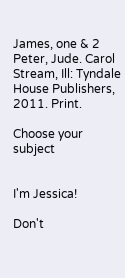James, one & 2 Peter, Jude. Carol Stream, Ill: Tyndale House Publishers, 2011. Print.

Choose your subject


I'm Jessica!

Don't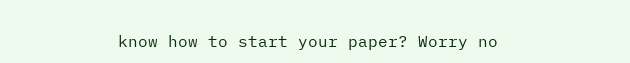know how to start your paper? Worry no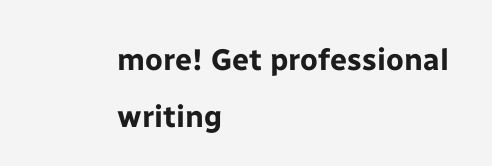more! Get professional writing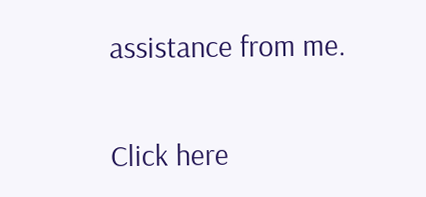assistance from me.

Click here